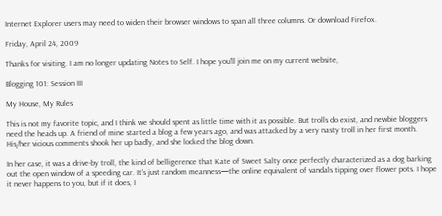Internet Explorer users may need to widen their browser windows to span all three columns. Or download Firefox.

Friday, April 24, 2009

Thanks for visiting. I am no longer updating Notes to Self. I hope you'll join me on my current website,

Blogging 101: Session III

My House, My Rules

This is not my favorite topic, and I think we should spent as little time with it as possible. But trolls do exist, and newbie bloggers need the heads up. A friend of mine started a blog a few years ago, and was attacked by a very nasty troll in her first month. His/her vicious comments shook her up badly, and she locked the blog down.

In her case, it was a drive-by troll, the kind of belligerence that Kate of Sweet Salty once perfectly characterized as a dog barking out the open window of a speeding car. It's just random meanness—the online equivalent of vandals tipping over flower pots. I hope it never happens to you, but if it does, I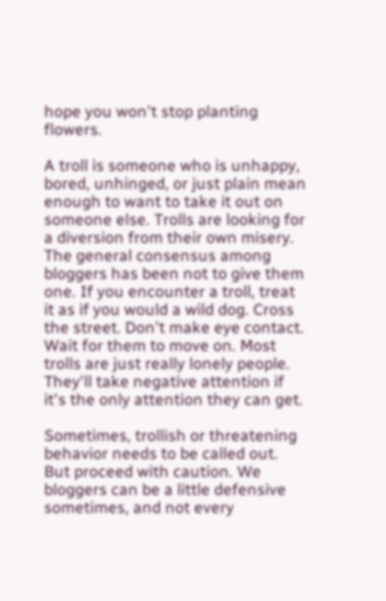hope you won't stop planting flowers.

A troll is someone who is unhappy, bored, unhinged, or just plain mean enough to want to take it out on someone else. Trolls are looking for a diversion from their own misery. The general consensus among bloggers has been not to give them one. If you encounter a troll, treat it as if you would a wild dog. Cross the street. Don't make eye contact. Wait for them to move on. Most trolls are just really lonely people. They'll take negative attention if it's the only attention they can get.

Sometimes, trollish or threatening behavior needs to be called out. But proceed with caution. We bloggers can be a little defensive sometimes, and not every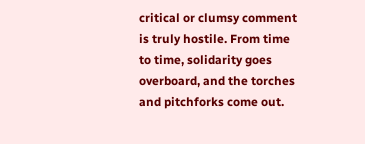critical or clumsy comment is truly hostile. From time to time, solidarity goes overboard, and the torches and pitchforks come out.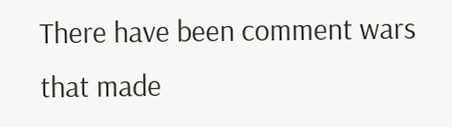There have been comment wars that made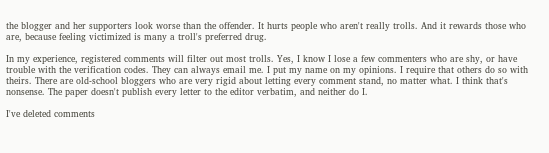the blogger and her supporters look worse than the offender. It hurts people who aren't really trolls. And it rewards those who are, because feeling victimized is many a troll's preferred drug.

In my experience, registered comments will filter out most trolls. Yes, I know I lose a few commenters who are shy, or have trouble with the verification codes. They can always email me. I put my name on my opinions. I require that others do so with theirs. There are old-school bloggers who are very rigid about letting every comment stand, no matter what. I think that's nonsense. The paper doesn't publish every letter to the editor verbatim, and neither do I.

I've deleted comments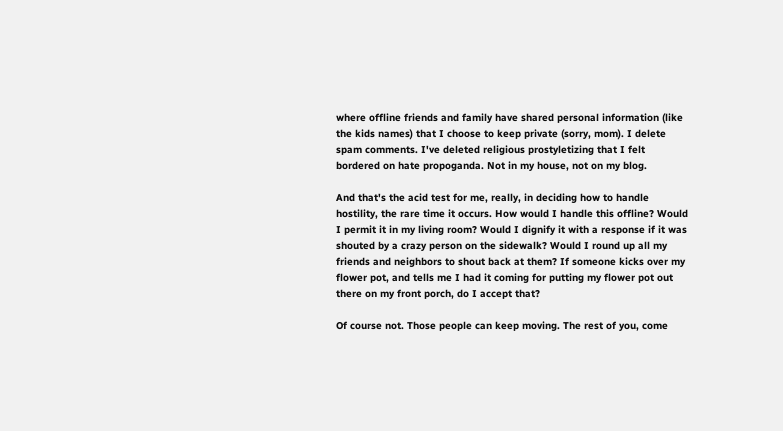where offline friends and family have shared personal information (like the kids names) that I choose to keep private (sorry, mom). I delete spam comments. I've deleted religious prostyletizing that I felt bordered on hate propoganda. Not in my house, not on my blog.

And that's the acid test for me, really, in deciding how to handle hostility, the rare time it occurs. How would I handle this offline? Would I permit it in my living room? Would I dignify it with a response if it was shouted by a crazy person on the sidewalk? Would I round up all my friends and neighbors to shout back at them? If someone kicks over my flower pot, and tells me I had it coming for putting my flower pot out there on my front porch, do I accept that?

Of course not. Those people can keep moving. The rest of you, come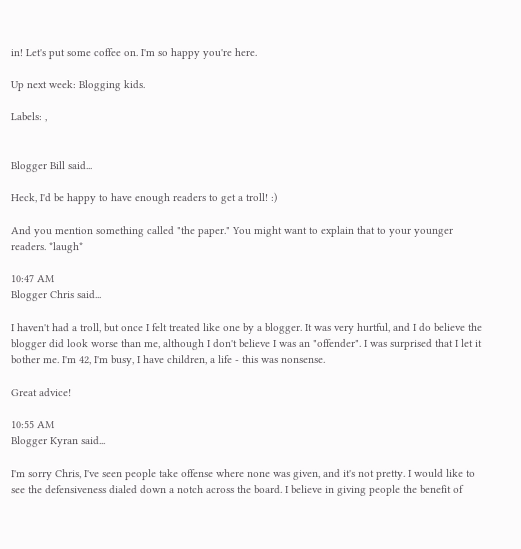in! Let's put some coffee on. I'm so happy you're here.

Up next week: Blogging kids.

Labels: ,


Blogger Bill said...

Heck, I'd be happy to have enough readers to get a troll! :)

And you mention something called "the paper." You might want to explain that to your younger readers. *laugh*

10:47 AM
Blogger Chris said...

I haven't had a troll, but once I felt treated like one by a blogger. It was very hurtful, and I do believe the blogger did look worse than me, although I don't believe I was an "offender". I was surprised that I let it bother me. I'm 42, I'm busy, I have children, a life - this was nonsense.

Great advice!

10:55 AM
Blogger Kyran said...

I'm sorry Chris, I've seen people take offense where none was given, and it's not pretty. I would like to see the defensiveness dialed down a notch across the board. I believe in giving people the benefit of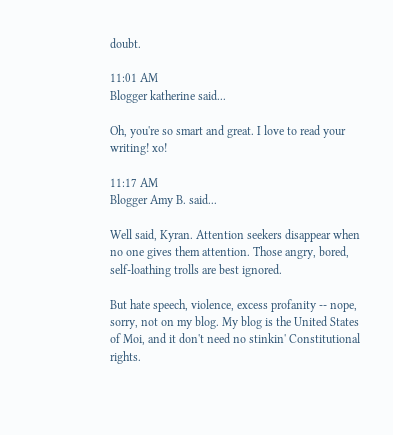doubt.

11:01 AM
Blogger katherine said...

Oh, you're so smart and great. I love to read your writing! xo!

11:17 AM
Blogger Amy B. said...

Well said, Kyran. Attention seekers disappear when no one gives them attention. Those angry, bored, self-loathing trolls are best ignored.

But hate speech, violence, excess profanity -- nope, sorry, not on my blog. My blog is the United States of Moi, and it don't need no stinkin' Constitutional rights.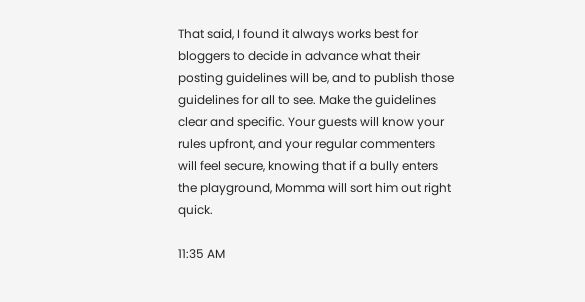That said, I found it always works best for bloggers to decide in advance what their posting guidelines will be, and to publish those guidelines for all to see. Make the guidelines clear and specific. Your guests will know your rules upfront, and your regular commenters will feel secure, knowing that if a bully enters the playground, Momma will sort him out right quick.

11:35 AM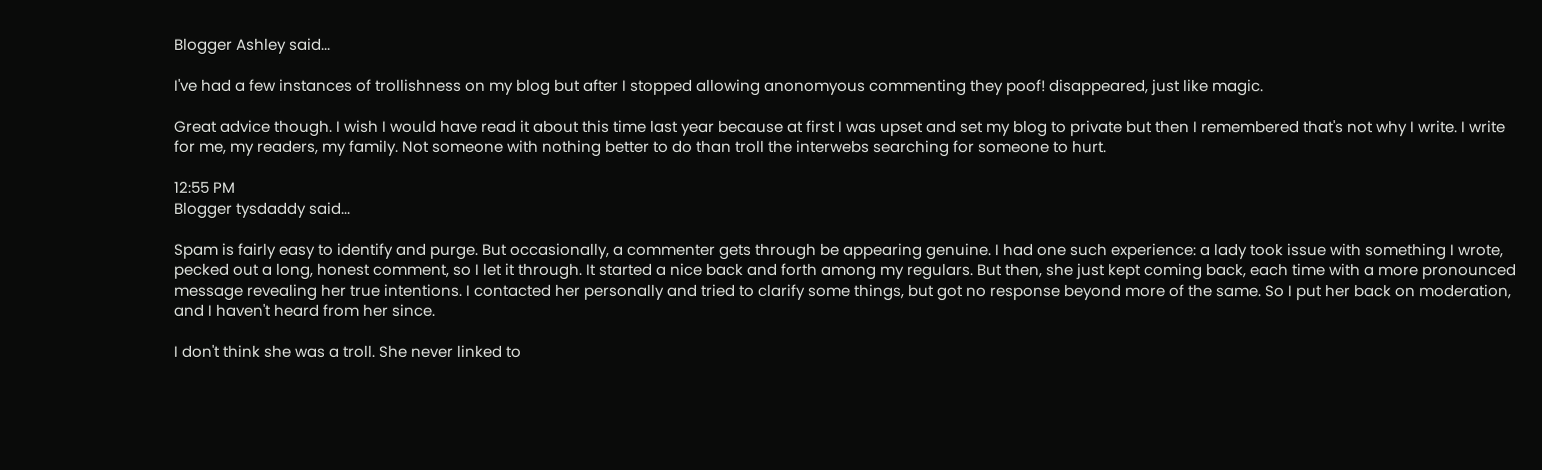Blogger Ashley said...

I've had a few instances of trollishness on my blog but after I stopped allowing anonomyous commenting they poof! disappeared, just like magic.

Great advice though. I wish I would have read it about this time last year because at first I was upset and set my blog to private but then I remembered that's not why I write. I write for me, my readers, my family. Not someone with nothing better to do than troll the interwebs searching for someone to hurt.

12:55 PM
Blogger tysdaddy said...

Spam is fairly easy to identify and purge. But occasionally, a commenter gets through be appearing genuine. I had one such experience: a lady took issue with something I wrote, pecked out a long, honest comment, so I let it through. It started a nice back and forth among my regulars. But then, she just kept coming back, each time with a more pronounced message revealing her true intentions. I contacted her personally and tried to clarify some things, but got no response beyond more of the same. So I put her back on moderation, and I haven't heard from her since.

I don't think she was a troll. She never linked to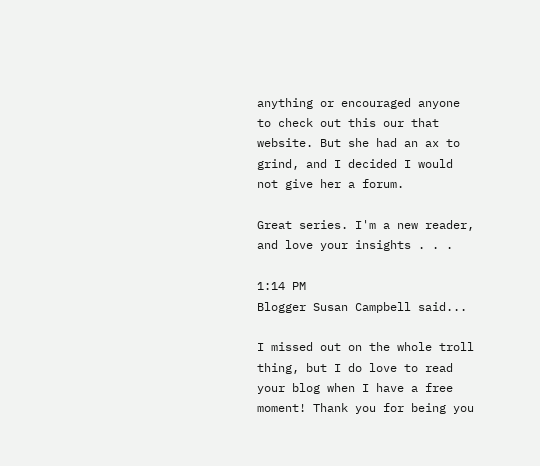anything or encouraged anyone to check out this our that website. But she had an ax to grind, and I decided I would not give her a forum.

Great series. I'm a new reader, and love your insights . . .

1:14 PM
Blogger Susan Campbell said...

I missed out on the whole troll thing, but I do love to read your blog when I have a free moment! Thank you for being you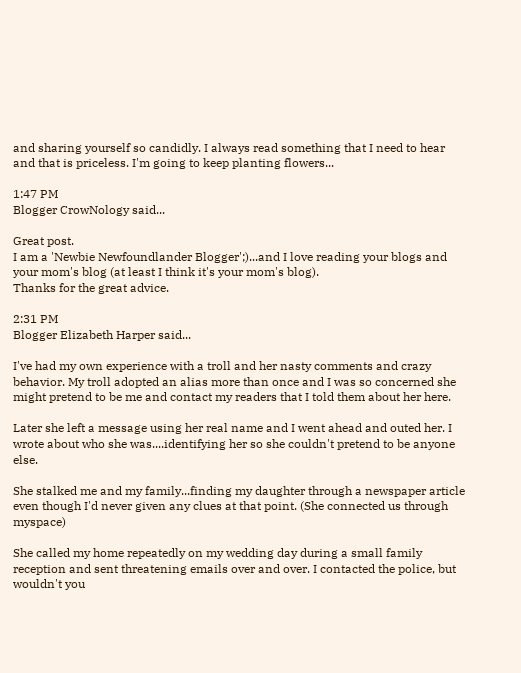and sharing yourself so candidly. I always read something that I need to hear and that is priceless. I'm going to keep planting flowers...

1:47 PM
Blogger CrowNology said...

Great post.
I am a 'Newbie Newfoundlander Blogger';)...and I love reading your blogs and your mom's blog (at least I think it's your mom's blog).
Thanks for the great advice.

2:31 PM
Blogger Elizabeth Harper said...

I've had my own experience with a troll and her nasty comments and crazy behavior. My troll adopted an alias more than once and I was so concerned she might pretend to be me and contact my readers that I told them about her here.

Later she left a message using her real name and I went ahead and outed her. I wrote about who she was....identifying her so she couldn't pretend to be anyone else.

She stalked me and my family...finding my daughter through a newspaper article even though I'd never given any clues at that point. (She connected us through myspace)

She called my home repeatedly on my wedding day during a small family reception and sent threatening emails over and over. I contacted the police, but wouldn't you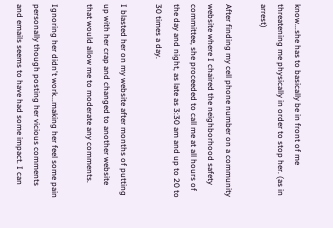know...she has to basically be in front of me threatening me physically in order to stop her. (as in arrest)

After finding my cell phone number on a community website where I chaired the neighborhood safety committee, she proceeded to call me at all hours of the day and night, as late as 3:30 am and up to 20 to 30 times a day.

I blasted her on my website after months of putting up with her crap and changed to another website that would allow me to moderate any comments.

Ignoring her didn't work...making her feel some pain personally though posting her vicious comments and emails seems to have had some impact. I can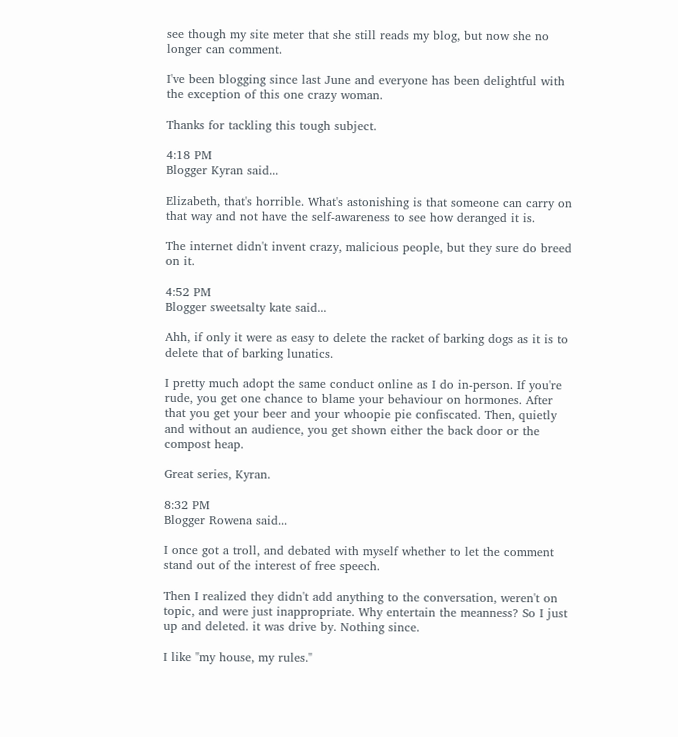see though my site meter that she still reads my blog, but now she no longer can comment.

I've been blogging since last June and everyone has been delightful with the exception of this one crazy woman.

Thanks for tackling this tough subject.

4:18 PM
Blogger Kyran said...

Elizabeth, that's horrible. What's astonishing is that someone can carry on that way and not have the self-awareness to see how deranged it is.

The internet didn't invent crazy, malicious people, but they sure do breed on it.

4:52 PM
Blogger sweetsalty kate said...

Ahh, if only it were as easy to delete the racket of barking dogs as it is to delete that of barking lunatics.

I pretty much adopt the same conduct online as I do in-person. If you're rude, you get one chance to blame your behaviour on hormones. After that you get your beer and your whoopie pie confiscated. Then, quietly and without an audience, you get shown either the back door or the compost heap.

Great series, Kyran.

8:32 PM
Blogger Rowena said...

I once got a troll, and debated with myself whether to let the comment stand out of the interest of free speech.

Then I realized they didn't add anything to the conversation, weren't on topic, and were just inappropriate. Why entertain the meanness? So I just up and deleted. it was drive by. Nothing since.

I like "my house, my rules."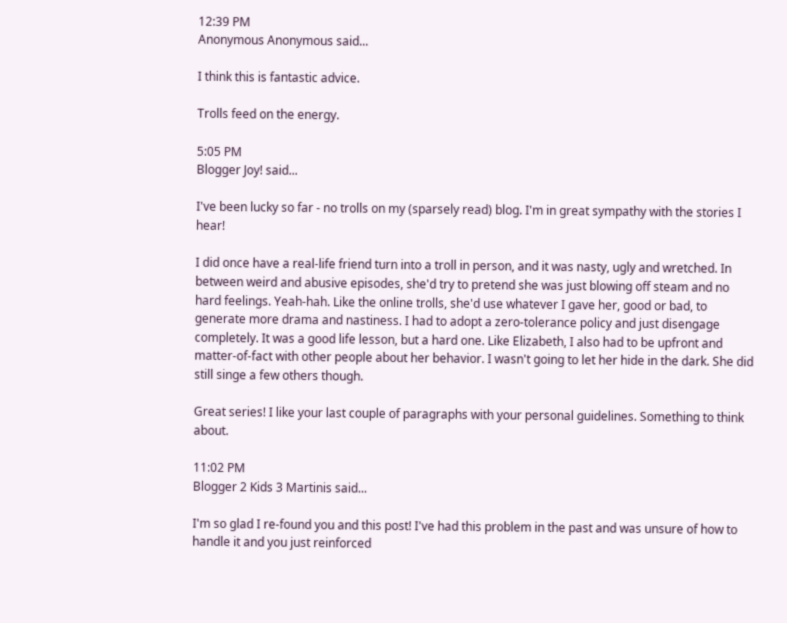12:39 PM
Anonymous Anonymous said...

I think this is fantastic advice.

Trolls feed on the energy.

5:05 PM
Blogger Joy! said...

I've been lucky so far - no trolls on my (sparsely read) blog. I'm in great sympathy with the stories I hear!

I did once have a real-life friend turn into a troll in person, and it was nasty, ugly and wretched. In between weird and abusive episodes, she'd try to pretend she was just blowing off steam and no hard feelings. Yeah-hah. Like the online trolls, she'd use whatever I gave her, good or bad, to generate more drama and nastiness. I had to adopt a zero-tolerance policy and just disengage completely. It was a good life lesson, but a hard one. Like Elizabeth, I also had to be upfront and matter-of-fact with other people about her behavior. I wasn't going to let her hide in the dark. She did still singe a few others though.

Great series! I like your last couple of paragraphs with your personal guidelines. Something to think about.

11:02 PM
Blogger 2 Kids 3 Martinis said...

I'm so glad I re-found you and this post! I've had this problem in the past and was unsure of how to handle it and you just reinforced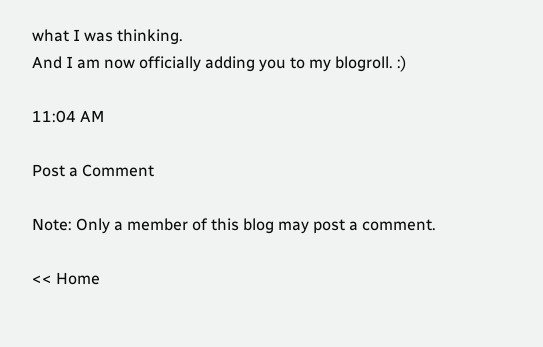what I was thinking.
And I am now officially adding you to my blogroll. :)

11:04 AM

Post a Comment

Note: Only a member of this blog may post a comment.

<< Home